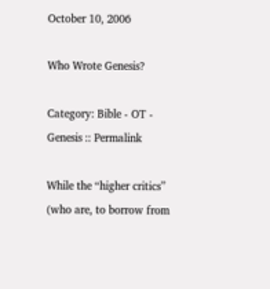October 10, 2006

Who Wrote Genesis?

Category: Bible - OT - Genesis :: Permalink

While the “higher critics” (who are, to borrow from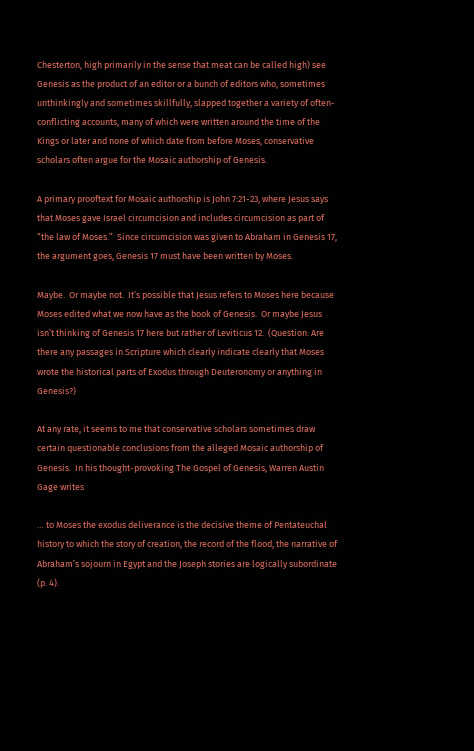Chesterton, high primarily in the sense that meat can be called high) see Genesis as the product of an editor or a bunch of editors who, sometimes unthinkingly and sometimes skillfully, slapped together a variety of often-conflicting accounts, many of which were written around the time of the Kings or later and none of which date from before Moses, conservative scholars often argue for the Mosaic authorship of Genesis.

A primary prooftext for Mosaic authorship is John 7:21-23, where Jesus says that Moses gave Israel circumcision and includes circumcision as part of “the law of Moses.”  Since circumcision was given to Abraham in Genesis 17, the argument goes, Genesis 17 must have been written by Moses.

Maybe.  Or maybe not.  It’s possible that Jesus refers to Moses here because Moses edited what we now have as the book of Genesis.  Or maybe Jesus isn’t thinking of Genesis 17 here but rather of Leviticus 12.  (Question: Are there any passages in Scripture which clearly indicate clearly that Moses wrote the historical parts of Exodus through Deuteronomy or anything in Genesis?)

At any rate, it seems to me that conservative scholars sometimes draw certain questionable conclusions from the alleged Mosaic authorship of Genesis.  In his thought-provoking The Gospel of Genesis, Warren Austin Gage writes

… to Moses the exodus deliverance is the decisive theme of Pentateuchal history to which the story of creation, the record of the flood, the narrative of Abraham’s sojourn in Egypt and the Joseph stories are logically subordinate (p. 4).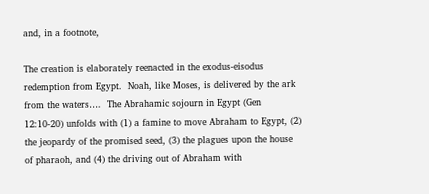and, in a footnote,

The creation is elaborately reenacted in the exodus-eisodus redemption from Egypt.  Noah, like Moses, is delivered by the ark from the waters….  The Abrahamic sojourn in Egypt (Gen 12:10-20) unfolds with (1) a famine to move Abraham to Egypt, (2) the jeopardy of the promised seed, (3) the plagues upon the house of pharaoh, and (4) the driving out of Abraham with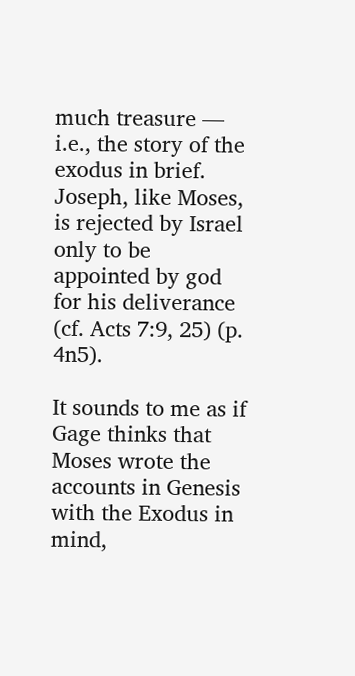much treasure — i.e., the story of the exodus in brief.  Joseph, like Moses, is rejected by Israel only to be appointed by god for his deliverance (cf. Acts 7:9, 25) (p. 4n5).

It sounds to me as if Gage thinks that Moses wrote the accounts in Genesis with the Exodus in mind,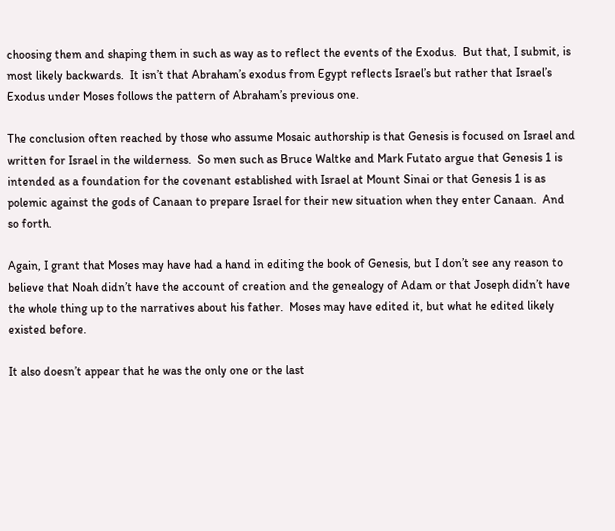choosing them and shaping them in such as way as to reflect the events of the Exodus.  But that, I submit, is most likely backwards.  It isn’t that Abraham’s exodus from Egypt reflects Israel’s but rather that Israel’s Exodus under Moses follows the pattern of Abraham’s previous one.

The conclusion often reached by those who assume Mosaic authorship is that Genesis is focused on Israel and written for Israel in the wilderness.  So men such as Bruce Waltke and Mark Futato argue that Genesis 1 is intended as a foundation for the covenant established with Israel at Mount Sinai or that Genesis 1 is as polemic against the gods of Canaan to prepare Israel for their new situation when they enter Canaan.  And so forth.

Again, I grant that Moses may have had a hand in editing the book of Genesis, but I don’t see any reason to believe that Noah didn’t have the account of creation and the genealogy of Adam or that Joseph didn’t have the whole thing up to the narratives about his father.  Moses may have edited it, but what he edited likely existed before.

It also doesn’t appear that he was the only one or the last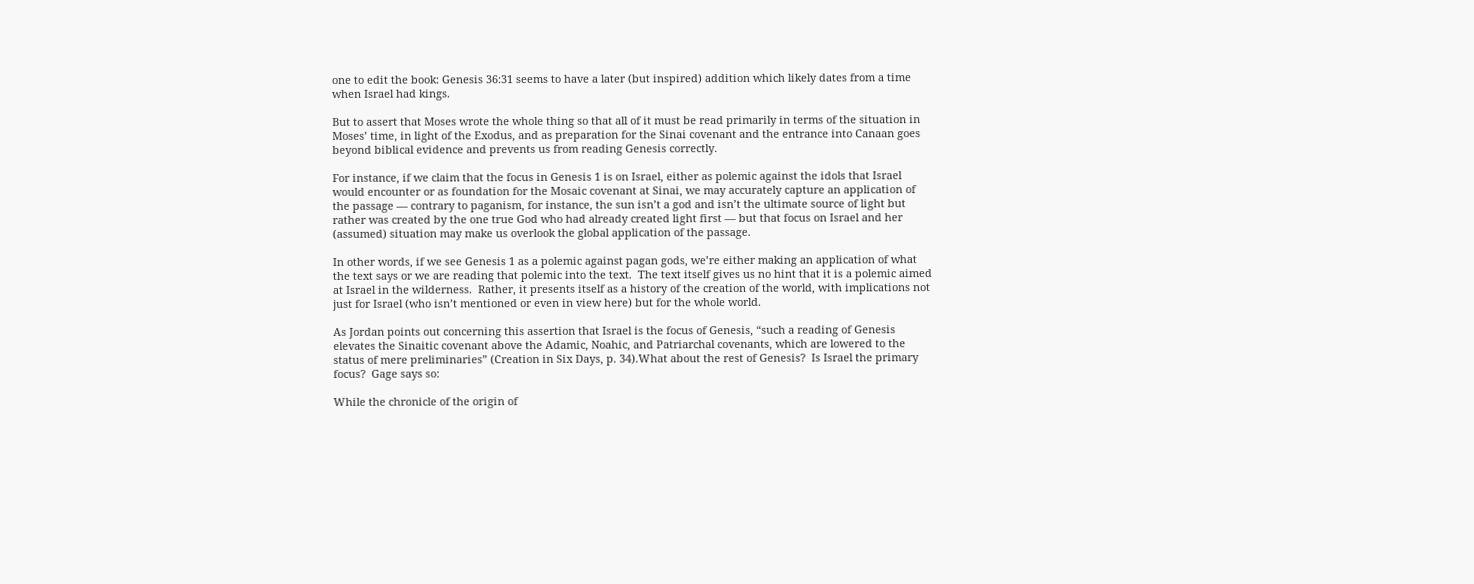one to edit the book: Genesis 36:31 seems to have a later (but inspired) addition which likely dates from a time when Israel had kings.

But to assert that Moses wrote the whole thing so that all of it must be read primarily in terms of the situation in Moses’ time, in light of the Exodus, and as preparation for the Sinai covenant and the entrance into Canaan goes beyond biblical evidence and prevents us from reading Genesis correctly.

For instance, if we claim that the focus in Genesis 1 is on Israel, either as polemic against the idols that Israel would encounter or as foundation for the Mosaic covenant at Sinai, we may accurately capture an application of the passage — contrary to paganism, for instance, the sun isn’t a god and isn’t the ultimate source of light but rather was created by the one true God who had already created light first — but that focus on Israel and her (assumed) situation may make us overlook the global application of the passage.

In other words, if we see Genesis 1 as a polemic against pagan gods, we’re either making an application of what the text says or we are reading that polemic into the text.  The text itself gives us no hint that it is a polemic aimed at Israel in the wilderness.  Rather, it presents itself as a history of the creation of the world, with implications not just for Israel (who isn’t mentioned or even in view here) but for the whole world.

As Jordan points out concerning this assertion that Israel is the focus of Genesis, “such a reading of Genesis elevates the Sinaitic covenant above the Adamic, Noahic, and Patriarchal covenants, which are lowered to the status of mere preliminaries” (Creation in Six Days, p. 34).What about the rest of Genesis?  Is Israel the primary focus?  Gage says so:

While the chronicle of the origin of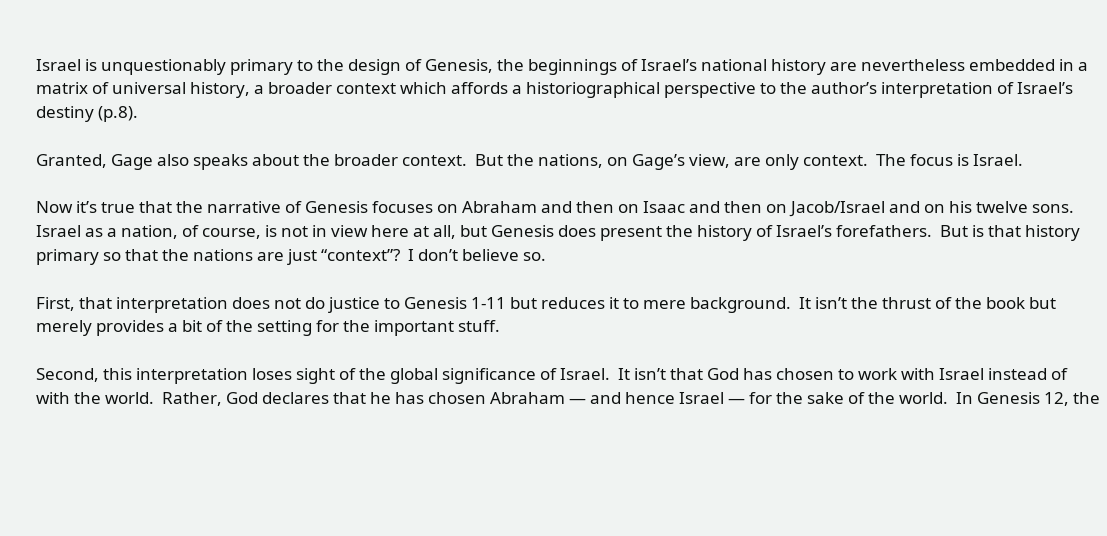Israel is unquestionably primary to the design of Genesis, the beginnings of Israel’s national history are nevertheless embedded in a matrix of universal history, a broader context which affords a historiographical perspective to the author’s interpretation of Israel’s destiny (p.8).

Granted, Gage also speaks about the broader context.  But the nations, on Gage’s view, are only context.  The focus is Israel.

Now it’s true that the narrative of Genesis focuses on Abraham and then on Isaac and then on Jacob/Israel and on his twelve sons.  Israel as a nation, of course, is not in view here at all, but Genesis does present the history of Israel’s forefathers.  But is that history primary so that the nations are just “context”?  I don’t believe so.

First, that interpretation does not do justice to Genesis 1-11 but reduces it to mere background.  It isn’t the thrust of the book but merely provides a bit of the setting for the important stuff.

Second, this interpretation loses sight of the global significance of Israel.  It isn’t that God has chosen to work with Israel instead of with the world.  Rather, God declares that he has chosen Abraham — and hence Israel — for the sake of the world.  In Genesis 12, the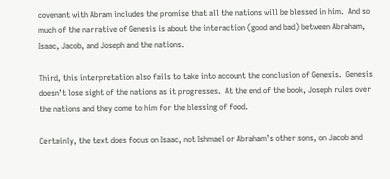covenant with Abram includes the promise that all the nations will be blessed in him.  And so much of the narrative of Genesis is about the interaction (good and bad) between Abraham, Isaac, Jacob, and Joseph and the nations.

Third, this interpretation also fails to take into account the conclusion of Genesis.  Genesis doesn’t lose sight of the nations as it progresses.  At the end of the book, Joseph rules over the nations and they come to him for the blessing of food.

Certainly, the text does focus on Isaac, not Ishmael or Abraham’s other sons, on Jacob and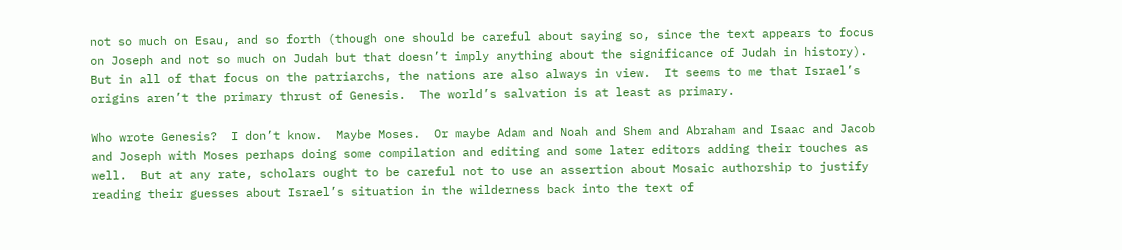not so much on Esau, and so forth (though one should be careful about saying so, since the text appears to focus on Joseph and not so much on Judah but that doesn’t imply anything about the significance of Judah in history).  But in all of that focus on the patriarchs, the nations are also always in view.  It seems to me that Israel’s origins aren’t the primary thrust of Genesis.  The world’s salvation is at least as primary.

Who wrote Genesis?  I don’t know.  Maybe Moses.  Or maybe Adam and Noah and Shem and Abraham and Isaac and Jacob and Joseph with Moses perhaps doing some compilation and editing and some later editors adding their touches as well.  But at any rate, scholars ought to be careful not to use an assertion about Mosaic authorship to justify reading their guesses about Israel’s situation in the wilderness back into the text of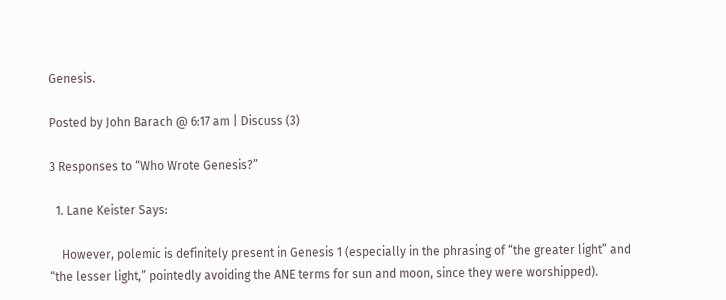Genesis.

Posted by John Barach @ 6:17 am | Discuss (3)

3 Responses to “Who Wrote Genesis?”

  1. Lane Keister Says:

    However, polemic is definitely present in Genesis 1 (especially in the phrasing of “the greater light” and “the lesser light,” pointedly avoiding the ANE terms for sun and moon, since they were worshipped).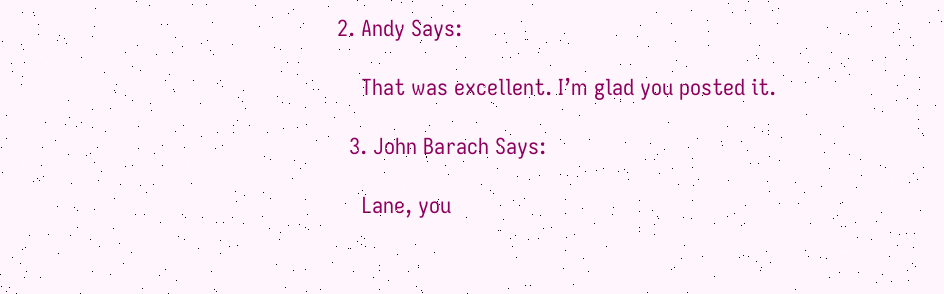2. Andy Says:

    That was excellent. I’m glad you posted it.

  3. John Barach Says:

    Lane, you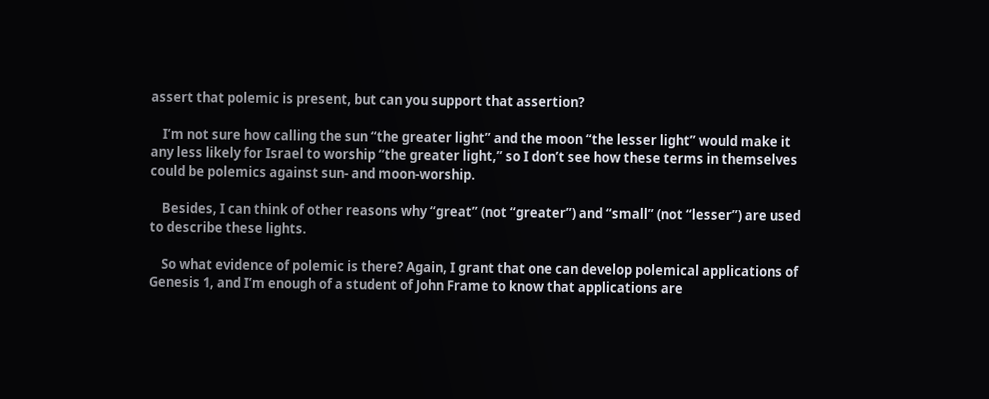assert that polemic is present, but can you support that assertion?

    I’m not sure how calling the sun “the greater light” and the moon “the lesser light” would make it any less likely for Israel to worship “the greater light,” so I don’t see how these terms in themselves could be polemics against sun- and moon-worship.

    Besides, I can think of other reasons why “great” (not “greater”) and “small” (not “lesser”) are used to describe these lights.

    So what evidence of polemic is there? Again, I grant that one can develop polemical applications of Genesis 1, and I’m enough of a student of John Frame to know that applications are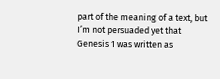part of the meaning of a text, but I’m not persuaded yet that Genesis 1 was written as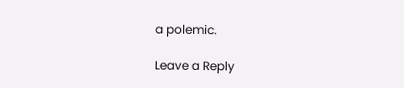a polemic.

Leave a Reply